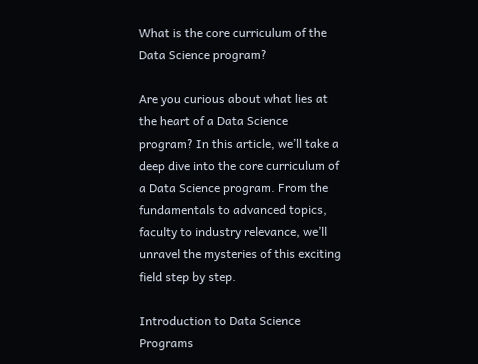What is the core curriculum of the Data Science program?

Are you curious about what lies at the heart of a Data Science program? In this article, we’ll take a deep dive into the core curriculum of a Data Science program. From the fundamentals to advanced topics, faculty to industry relevance, we’ll unravel the mysteries of this exciting field step by step.

Introduction to Data Science Programs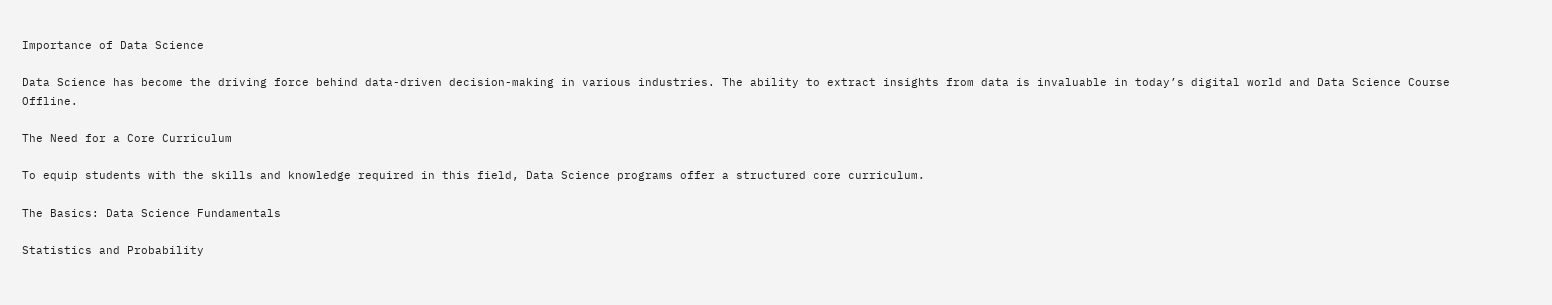Importance of Data Science

Data Science has become the driving force behind data-driven decision-making in various industries. The ability to extract insights from data is invaluable in today’s digital world and Data Science Course Offline.

The Need for a Core Curriculum

To equip students with the skills and knowledge required in this field, Data Science programs offer a structured core curriculum.

The Basics: Data Science Fundamentals

Statistics and Probability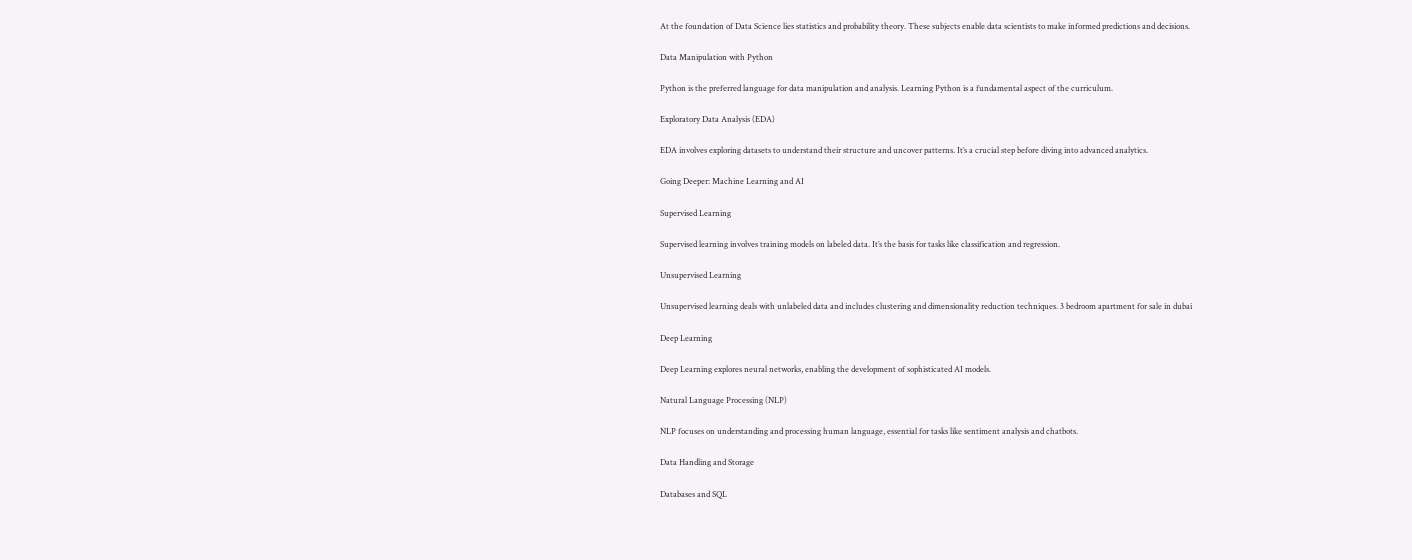At the foundation of Data Science lies statistics and probability theory. These subjects enable data scientists to make informed predictions and decisions.

Data Manipulation with Python

Python is the preferred language for data manipulation and analysis. Learning Python is a fundamental aspect of the curriculum.

Exploratory Data Analysis (EDA)

EDA involves exploring datasets to understand their structure and uncover patterns. It’s a crucial step before diving into advanced analytics.

Going Deeper: Machine Learning and AI

Supervised Learning

Supervised learning involves training models on labeled data. It’s the basis for tasks like classification and regression.

Unsupervised Learning

Unsupervised learning deals with unlabeled data and includes clustering and dimensionality reduction techniques. 3 bedroom apartment for sale in dubai

Deep Learning

Deep Learning explores neural networks, enabling the development of sophisticated AI models.

Natural Language Processing (NLP)

NLP focuses on understanding and processing human language, essential for tasks like sentiment analysis and chatbots.

Data Handling and Storage

Databases and SQL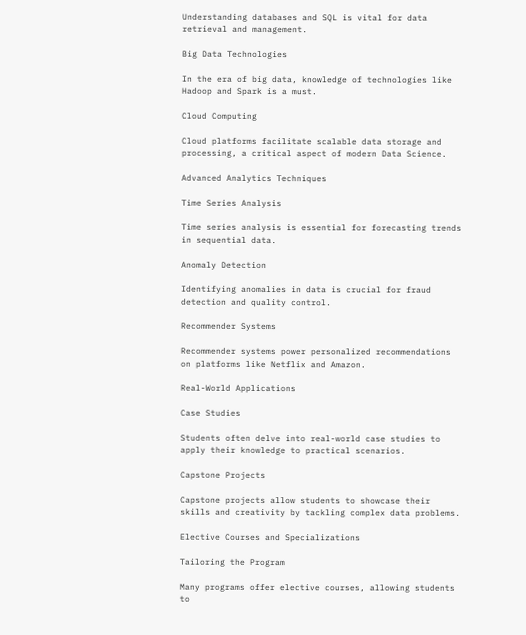Understanding databases and SQL is vital for data retrieval and management.

Big Data Technologies

In the era of big data, knowledge of technologies like Hadoop and Spark is a must.

Cloud Computing

Cloud platforms facilitate scalable data storage and processing, a critical aspect of modern Data Science.

Advanced Analytics Techniques

Time Series Analysis

Time series analysis is essential for forecasting trends in sequential data.

Anomaly Detection

Identifying anomalies in data is crucial for fraud detection and quality control.

Recommender Systems

Recommender systems power personalized recommendations on platforms like Netflix and Amazon.

Real-World Applications

Case Studies

Students often delve into real-world case studies to apply their knowledge to practical scenarios.

Capstone Projects

Capstone projects allow students to showcase their skills and creativity by tackling complex data problems.

Elective Courses and Specializations

Tailoring the Program

Many programs offer elective courses, allowing students to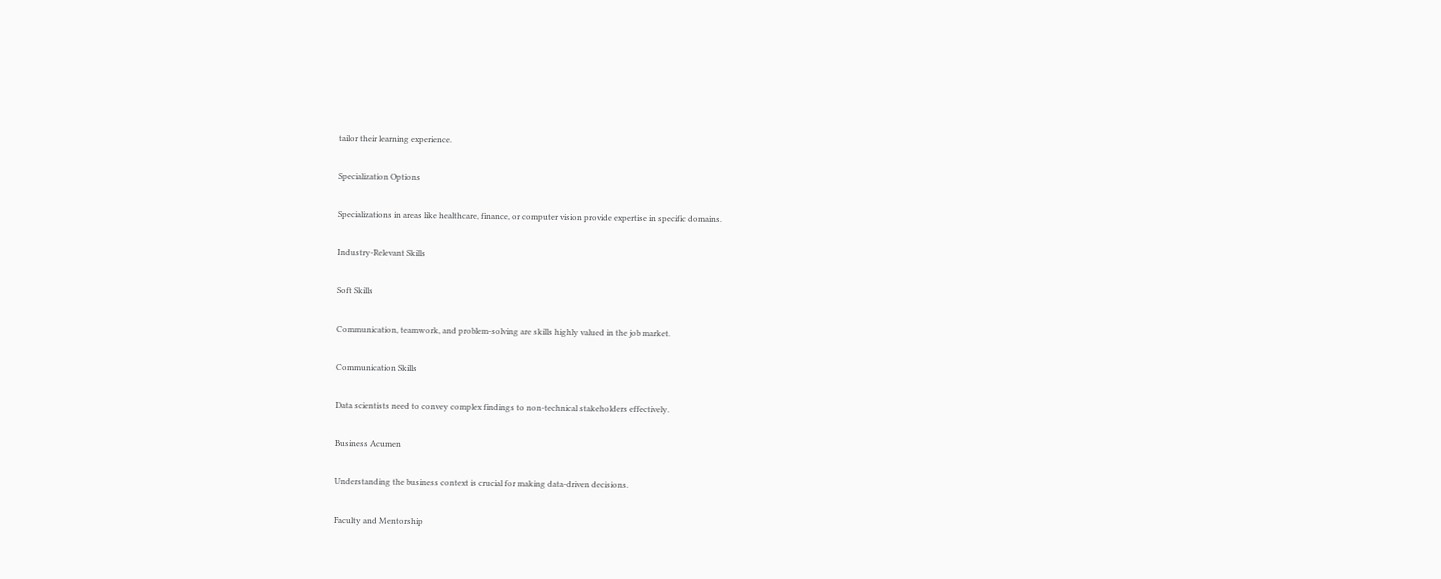tailor their learning experience.

Specialization Options

Specializations in areas like healthcare, finance, or computer vision provide expertise in specific domains.

Industry-Relevant Skills

Soft Skills

Communication, teamwork, and problem-solving are skills highly valued in the job market.

Communication Skills

Data scientists need to convey complex findings to non-technical stakeholders effectively.

Business Acumen

Understanding the business context is crucial for making data-driven decisions.

Faculty and Mentorship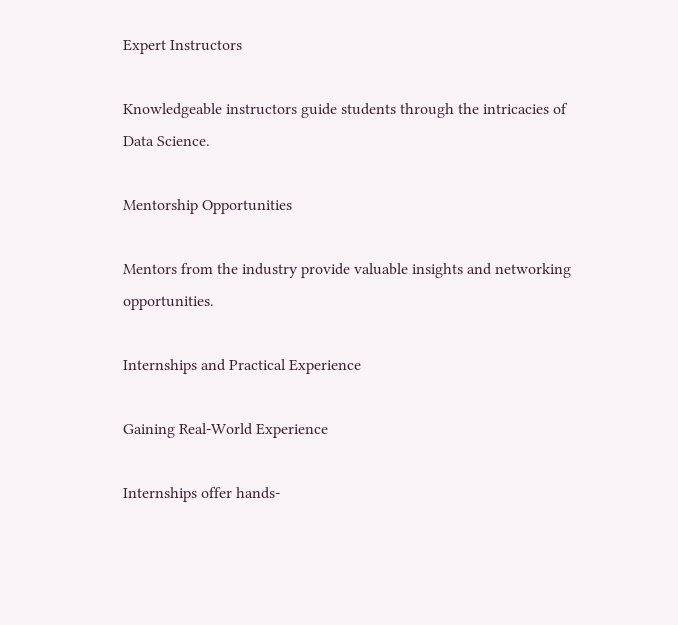Expert Instructors

Knowledgeable instructors guide students through the intricacies of Data Science.

Mentorship Opportunities

Mentors from the industry provide valuable insights and networking opportunities.

Internships and Practical Experience

Gaining Real-World Experience

Internships offer hands-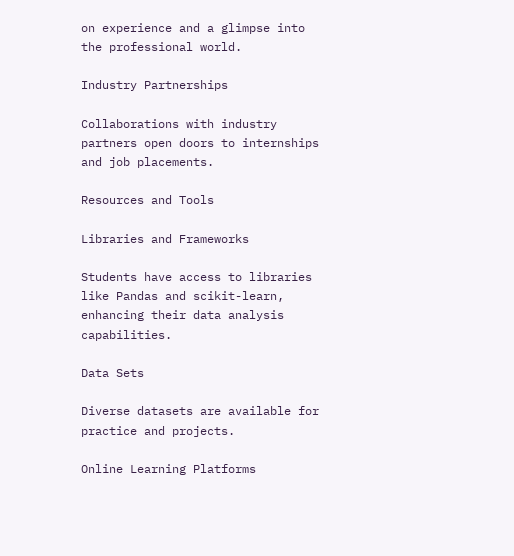on experience and a glimpse into the professional world.

Industry Partnerships

Collaborations with industry partners open doors to internships and job placements.

Resources and Tools

Libraries and Frameworks

Students have access to libraries like Pandas and scikit-learn, enhancing their data analysis capabilities.

Data Sets

Diverse datasets are available for practice and projects.

Online Learning Platforms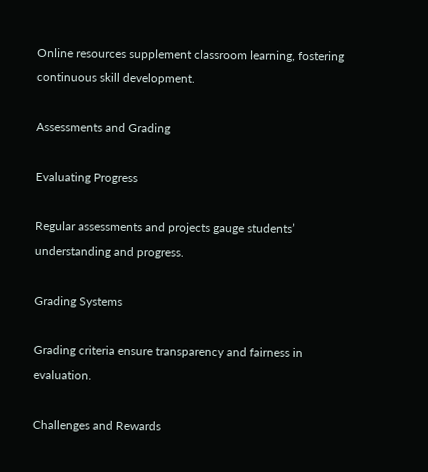Online resources supplement classroom learning, fostering continuous skill development.

Assessments and Grading

Evaluating Progress

Regular assessments and projects gauge students’ understanding and progress.

Grading Systems

Grading criteria ensure transparency and fairness in evaluation.

Challenges and Rewards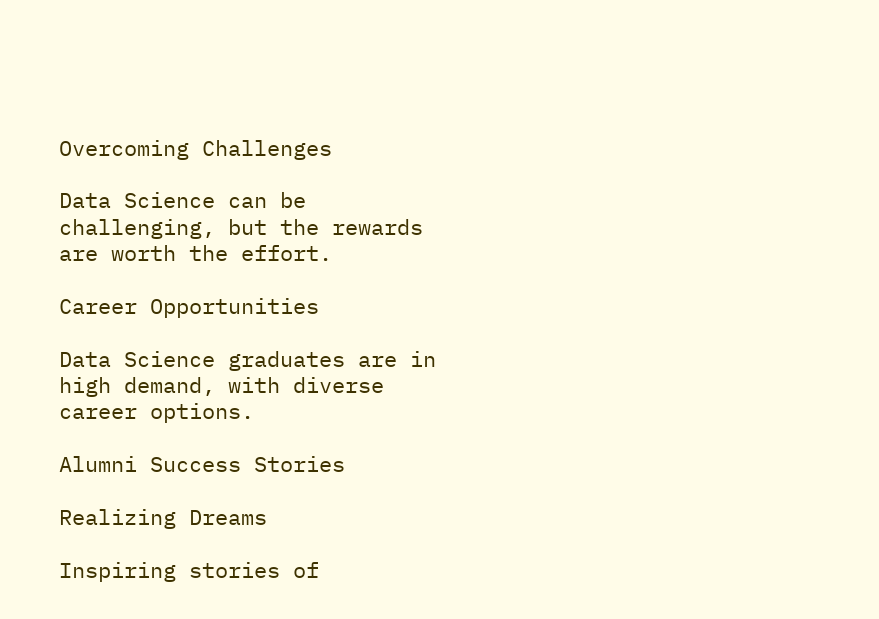Overcoming Challenges

Data Science can be challenging, but the rewards are worth the effort.

Career Opportunities

Data Science graduates are in high demand, with diverse career options.

Alumni Success Stories

Realizing Dreams

Inspiring stories of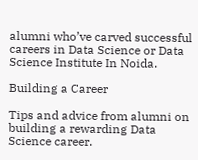alumni who’ve carved successful careers in Data Science or Data Science Institute In Noida.

Building a Career

Tips and advice from alumni on building a rewarding Data Science career.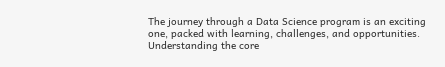The journey through a Data Science program is an exciting one, packed with learning, challenges, and opportunities. Understanding the core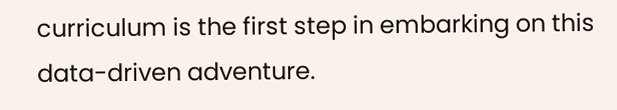curriculum is the first step in embarking on this data-driven adventure.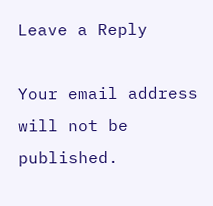Leave a Reply

Your email address will not be published.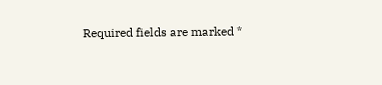Required fields are marked *